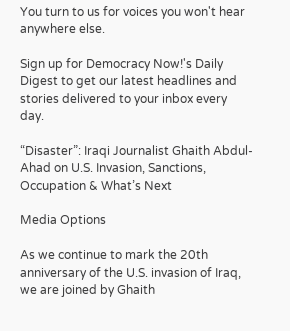You turn to us for voices you won't hear anywhere else.

Sign up for Democracy Now!'s Daily Digest to get our latest headlines and stories delivered to your inbox every day.

“Disaster”: Iraqi Journalist Ghaith Abdul-Ahad on U.S. Invasion, Sanctions, Occupation & What’s Next

Media Options

As we continue to mark the 20th anniversary of the U.S. invasion of Iraq, we are joined by Ghaith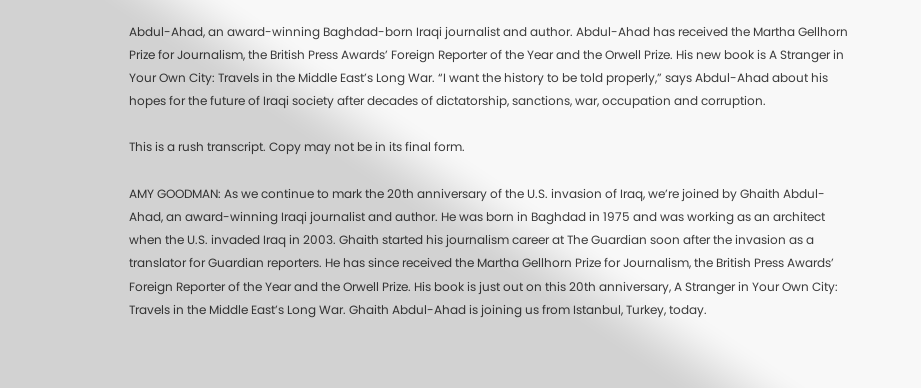Abdul-Ahad, an award-winning Baghdad-born Iraqi journalist and author. Abdul-Ahad has received the Martha Gellhorn Prize for Journalism, the British Press Awards’ Foreign Reporter of the Year and the Orwell Prize. His new book is A Stranger in Your Own City: Travels in the Middle East’s Long War. “I want the history to be told properly,” says Abdul-Ahad about his hopes for the future of Iraqi society after decades of dictatorship, sanctions, war, occupation and corruption.

This is a rush transcript. Copy may not be in its final form.

AMY GOODMAN: As we continue to mark the 20th anniversary of the U.S. invasion of Iraq, we’re joined by Ghaith Abdul-Ahad, an award-winning Iraqi journalist and author. He was born in Baghdad in 1975 and was working as an architect when the U.S. invaded Iraq in 2003. Ghaith started his journalism career at The Guardian soon after the invasion as a translator for Guardian reporters. He has since received the Martha Gellhorn Prize for Journalism, the British Press Awards’ Foreign Reporter of the Year and the Orwell Prize. His book is just out on this 20th anniversary, A Stranger in Your Own City: Travels in the Middle East’s Long War. Ghaith Abdul-Ahad is joining us from Istanbul, Turkey, today.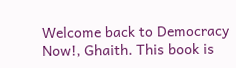Welcome back to Democracy Now!, Ghaith. This book is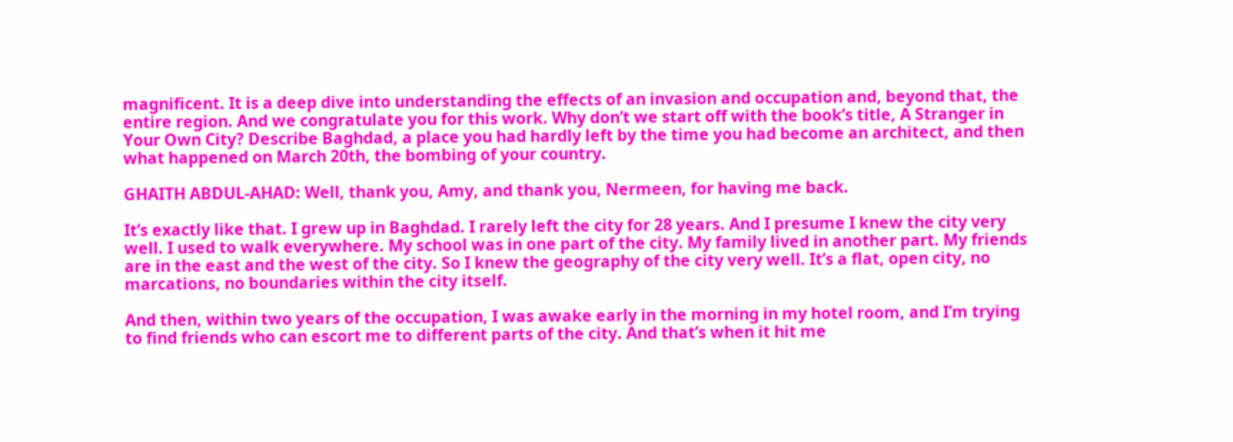magnificent. It is a deep dive into understanding the effects of an invasion and occupation and, beyond that, the entire region. And we congratulate you for this work. Why don’t we start off with the book’s title, A Stranger in Your Own City? Describe Baghdad, a place you had hardly left by the time you had become an architect, and then what happened on March 20th, the bombing of your country.

GHAITH ABDUL-AHAD: Well, thank you, Amy, and thank you, Nermeen, for having me back.

It’s exactly like that. I grew up in Baghdad. I rarely left the city for 28 years. And I presume I knew the city very well. I used to walk everywhere. My school was in one part of the city. My family lived in another part. My friends are in the east and the west of the city. So I knew the geography of the city very well. It’s a flat, open city, no marcations, no boundaries within the city itself.

And then, within two years of the occupation, I was awake early in the morning in my hotel room, and I’m trying to find friends who can escort me to different parts of the city. And that’s when it hit me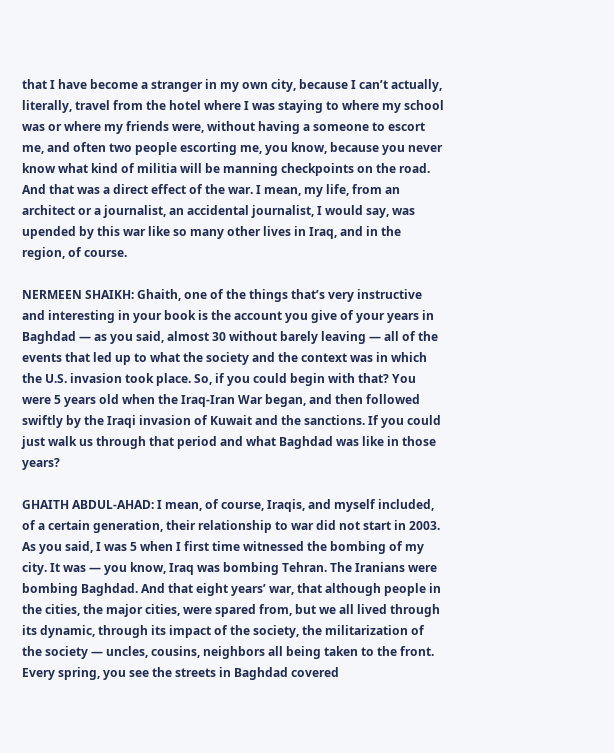that I have become a stranger in my own city, because I can’t actually, literally, travel from the hotel where I was staying to where my school was or where my friends were, without having a someone to escort me, and often two people escorting me, you know, because you never know what kind of militia will be manning checkpoints on the road. And that was a direct effect of the war. I mean, my life, from an architect or a journalist, an accidental journalist, I would say, was upended by this war like so many other lives in Iraq, and in the region, of course.

NERMEEN SHAIKH: Ghaith, one of the things that’s very instructive and interesting in your book is the account you give of your years in Baghdad — as you said, almost 30 without barely leaving — all of the events that led up to what the society and the context was in which the U.S. invasion took place. So, if you could begin with that? You were 5 years old when the Iraq-Iran War began, and then followed swiftly by the Iraqi invasion of Kuwait and the sanctions. If you could just walk us through that period and what Baghdad was like in those years?

GHAITH ABDUL-AHAD: I mean, of course, Iraqis, and myself included, of a certain generation, their relationship to war did not start in 2003. As you said, I was 5 when I first time witnessed the bombing of my city. It was — you know, Iraq was bombing Tehran. The Iranians were bombing Baghdad. And that eight years’ war, that although people in the cities, the major cities, were spared from, but we all lived through its dynamic, through its impact of the society, the militarization of the society — uncles, cousins, neighbors all being taken to the front. Every spring, you see the streets in Baghdad covered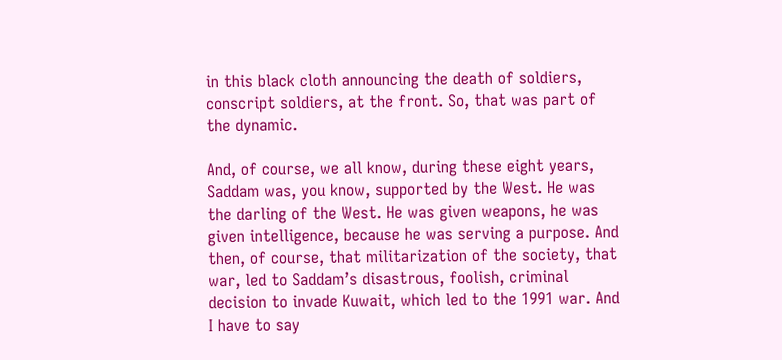in this black cloth announcing the death of soldiers, conscript soldiers, at the front. So, that was part of the dynamic.

And, of course, we all know, during these eight years, Saddam was, you know, supported by the West. He was the darling of the West. He was given weapons, he was given intelligence, because he was serving a purpose. And then, of course, that militarization of the society, that war, led to Saddam’s disastrous, foolish, criminal decision to invade Kuwait, which led to the 1991 war. And I have to say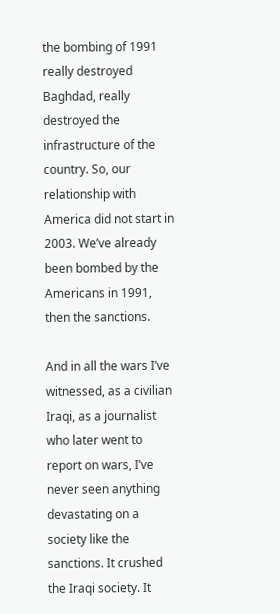the bombing of 1991 really destroyed Baghdad, really destroyed the infrastructure of the country. So, our relationship with America did not start in 2003. We’ve already been bombed by the Americans in 1991, then the sanctions.

And in all the wars I’ve witnessed, as a civilian Iraqi, as a journalist who later went to report on wars, I’ve never seen anything devastating on a society like the sanctions. It crushed the Iraqi society. It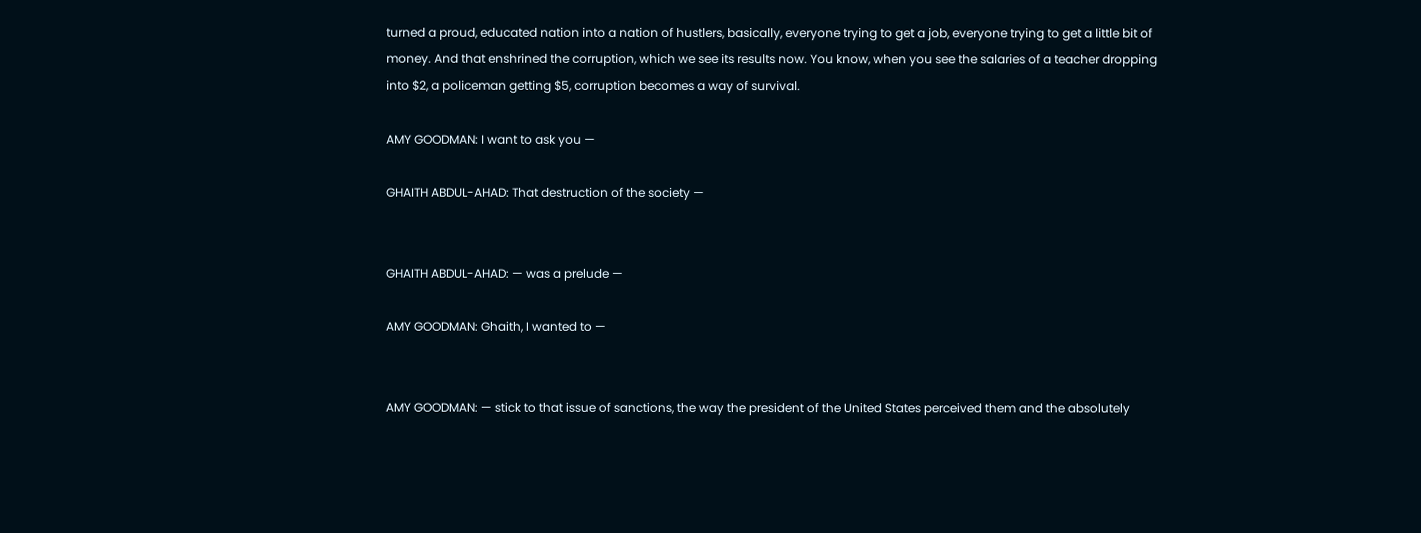turned a proud, educated nation into a nation of hustlers, basically, everyone trying to get a job, everyone trying to get a little bit of money. And that enshrined the corruption, which we see its results now. You know, when you see the salaries of a teacher dropping into $2, a policeman getting $5, corruption becomes a way of survival.

AMY GOODMAN: I want to ask you —

GHAITH ABDUL-AHAD: That destruction of the society —


GHAITH ABDUL-AHAD: — was a prelude —

AMY GOODMAN: Ghaith, I wanted to —


AMY GOODMAN: — stick to that issue of sanctions, the way the president of the United States perceived them and the absolutely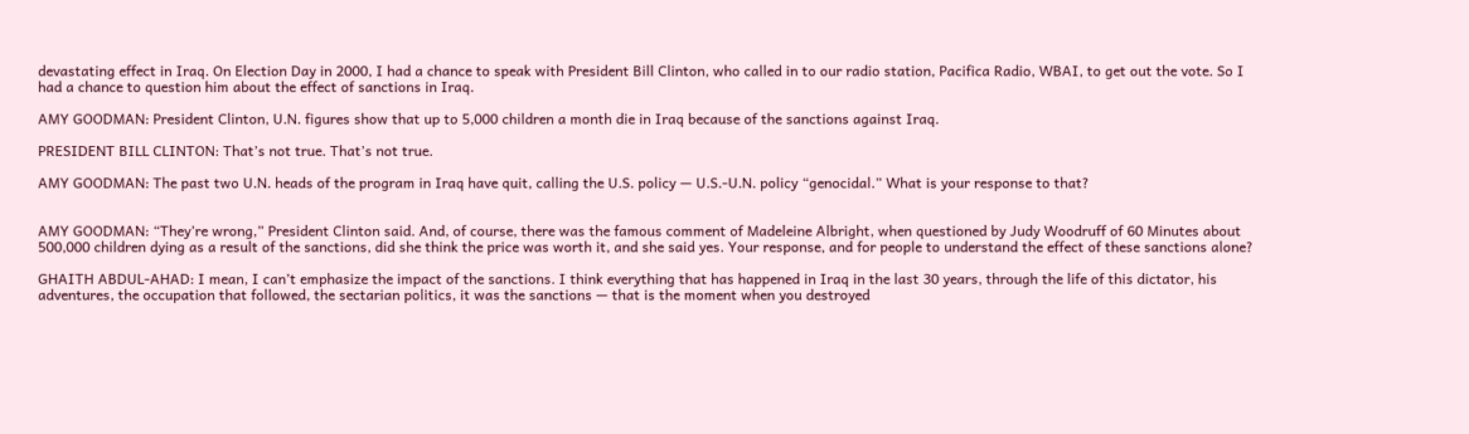devastating effect in Iraq. On Election Day in 2000, I had a chance to speak with President Bill Clinton, who called in to our radio station, Pacifica Radio, WBAI, to get out the vote. So I had a chance to question him about the effect of sanctions in Iraq.

AMY GOODMAN: President Clinton, U.N. figures show that up to 5,000 children a month die in Iraq because of the sanctions against Iraq.

PRESIDENT BILL CLINTON: That’s not true. That’s not true.

AMY GOODMAN: The past two U.N. heads of the program in Iraq have quit, calling the U.S. policy — U.S.-U.N. policy “genocidal.” What is your response to that?


AMY GOODMAN: “They’re wrong,” President Clinton said. And, of course, there was the famous comment of Madeleine Albright, when questioned by Judy Woodruff of 60 Minutes about 500,000 children dying as a result of the sanctions, did she think the price was worth it, and she said yes. Your response, and for people to understand the effect of these sanctions alone?

GHAITH ABDUL-AHAD: I mean, I can’t emphasize the impact of the sanctions. I think everything that has happened in Iraq in the last 30 years, through the life of this dictator, his adventures, the occupation that followed, the sectarian politics, it was the sanctions — that is the moment when you destroyed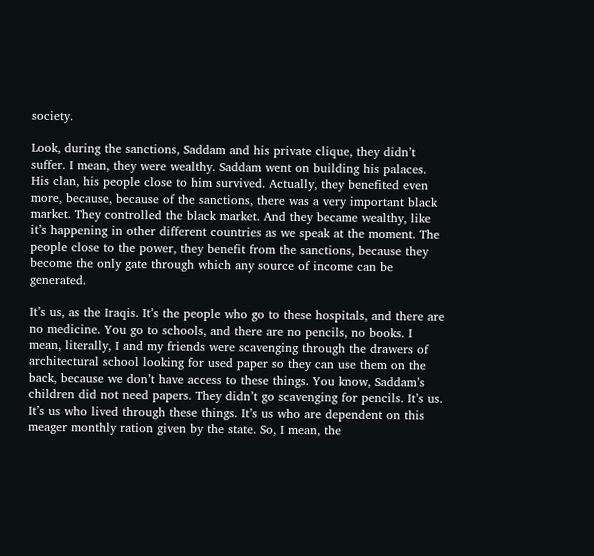society.

Look, during the sanctions, Saddam and his private clique, they didn’t suffer. I mean, they were wealthy. Saddam went on building his palaces. His clan, his people close to him survived. Actually, they benefited even more, because, because of the sanctions, there was a very important black market. They controlled the black market. And they became wealthy, like it’s happening in other different countries as we speak at the moment. The people close to the power, they benefit from the sanctions, because they become the only gate through which any source of income can be generated.

It’s us, as the Iraqis. It’s the people who go to these hospitals, and there are no medicine. You go to schools, and there are no pencils, no books. I mean, literally, I and my friends were scavenging through the drawers of architectural school looking for used paper so they can use them on the back, because we don’t have access to these things. You know, Saddam’s children did not need papers. They didn’t go scavenging for pencils. It’s us. It’s us who lived through these things. It’s us who are dependent on this meager monthly ration given by the state. So, I mean, the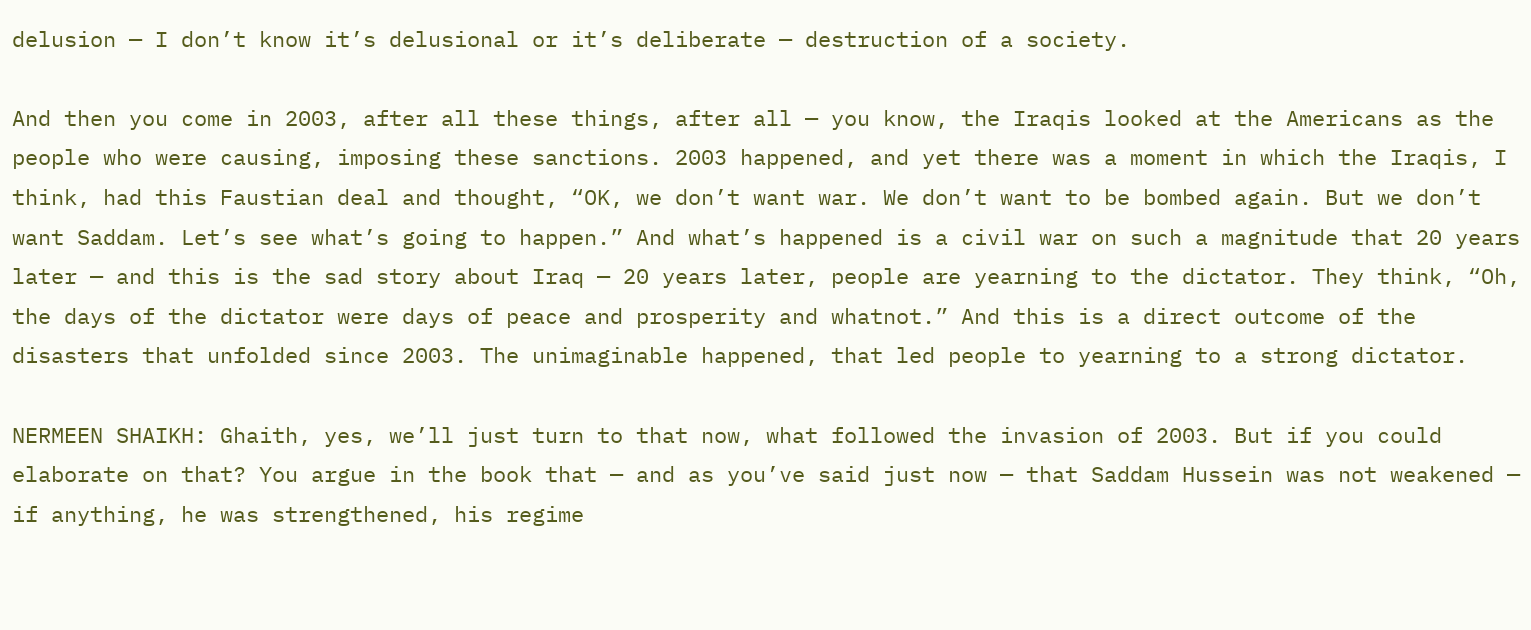delusion — I don’t know it’s delusional or it’s deliberate — destruction of a society.

And then you come in 2003, after all these things, after all — you know, the Iraqis looked at the Americans as the people who were causing, imposing these sanctions. 2003 happened, and yet there was a moment in which the Iraqis, I think, had this Faustian deal and thought, “OK, we don’t want war. We don’t want to be bombed again. But we don’t want Saddam. Let’s see what’s going to happen.” And what’s happened is a civil war on such a magnitude that 20 years later — and this is the sad story about Iraq — 20 years later, people are yearning to the dictator. They think, “Oh, the days of the dictator were days of peace and prosperity and whatnot.” And this is a direct outcome of the disasters that unfolded since 2003. The unimaginable happened, that led people to yearning to a strong dictator.

NERMEEN SHAIKH: Ghaith, yes, we’ll just turn to that now, what followed the invasion of 2003. But if you could elaborate on that? You argue in the book that — and as you’ve said just now — that Saddam Hussein was not weakened — if anything, he was strengthened, his regime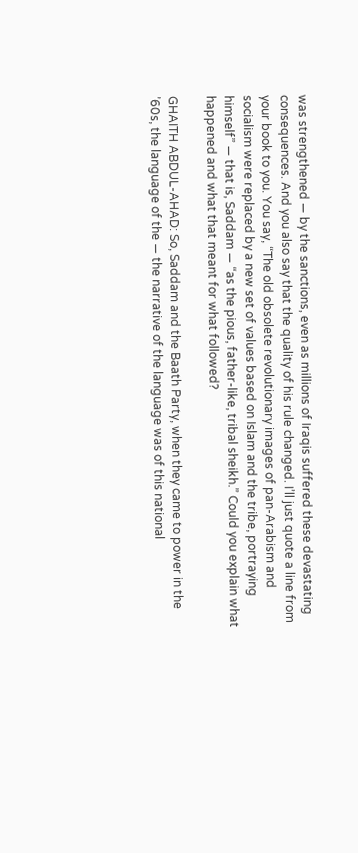was strengthened — by the sanctions, even as millions of Iraqis suffered these devastating consequences. And you also say that the quality of his rule changed. I’ll just quote a line from your book to you. You say, “The old obsolete revolutionary images of pan-Arabism and socialism were replaced by a new set of values based on Islam and the tribe, portraying himself” — that is, Saddam — “as the pious, father-like, tribal sheikh.” Could you explain what happened and what that meant for what followed?

GHAITH ABDUL-AHAD: So, Saddam and the Baath Party, when they came to power in the ’60s, the language of the — the narrative of the language was of this national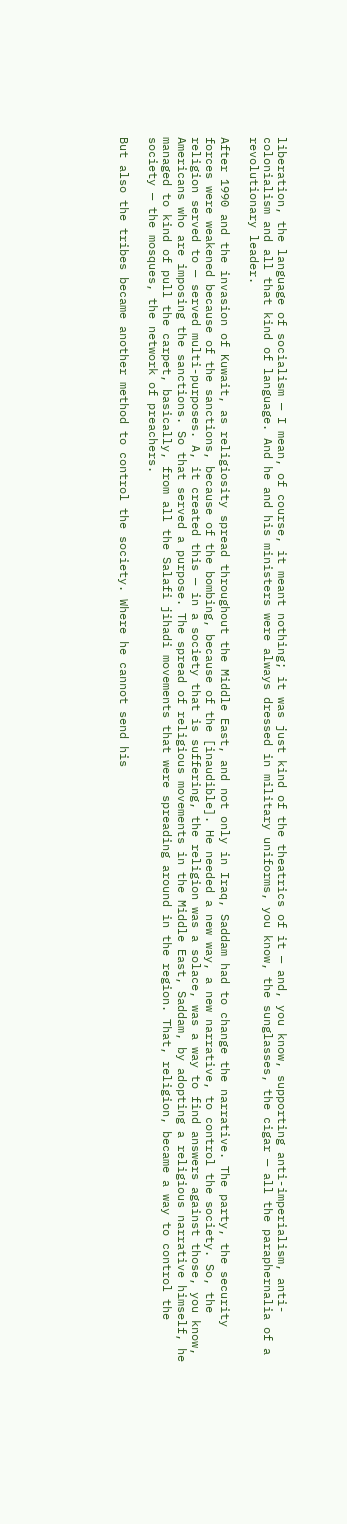liberation, the language of socialism — I mean, of course, it meant nothing; it was just kind of the theatrics of it — and, you know, supporting anti-imperialism, anti-colonialism and all that kind of language. And he and his ministers were always dressed in military uniforms, you know, the sunglasses, the cigar — all the paraphernalia of a revolutionary leader.

After 1990 and the invasion of Kuwait, as religiosity spread throughout the Middle East, and not only in Iraq, Saddam had to change the narrative. The party, the security forces were weakened because of the sanctions, because of the bombing, because of the [inaudible]. He needed a new way, a new narrative, to control the society. So, the religion served to — served multi-purposes. A, it created this — in a society that is suffering, the religion was a solace, was a way to find answers against those, you know, Americans who are imposing the sanctions. So that served a purpose. The spread of religious movements in the Middle East, Saddam, by adopting a religious narrative himself, he managed to kind of pull the carpet, basically, from all the Salafi jihadi movements that were spreading around in the region. That, religion, became a way to control the society — the mosques, the network of preachers.

But also the tribes became another method to control the society. Where he cannot send his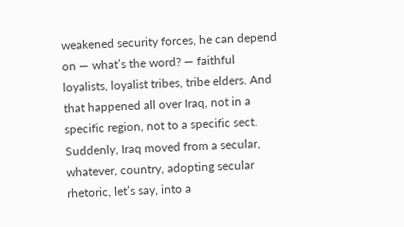weakened security forces, he can depend on — what’s the word? — faithful loyalists, loyalist tribes, tribe elders. And that happened all over Iraq, not in a specific region, not to a specific sect. Suddenly, Iraq moved from a secular, whatever, country, adopting secular rhetoric, let’s say, into a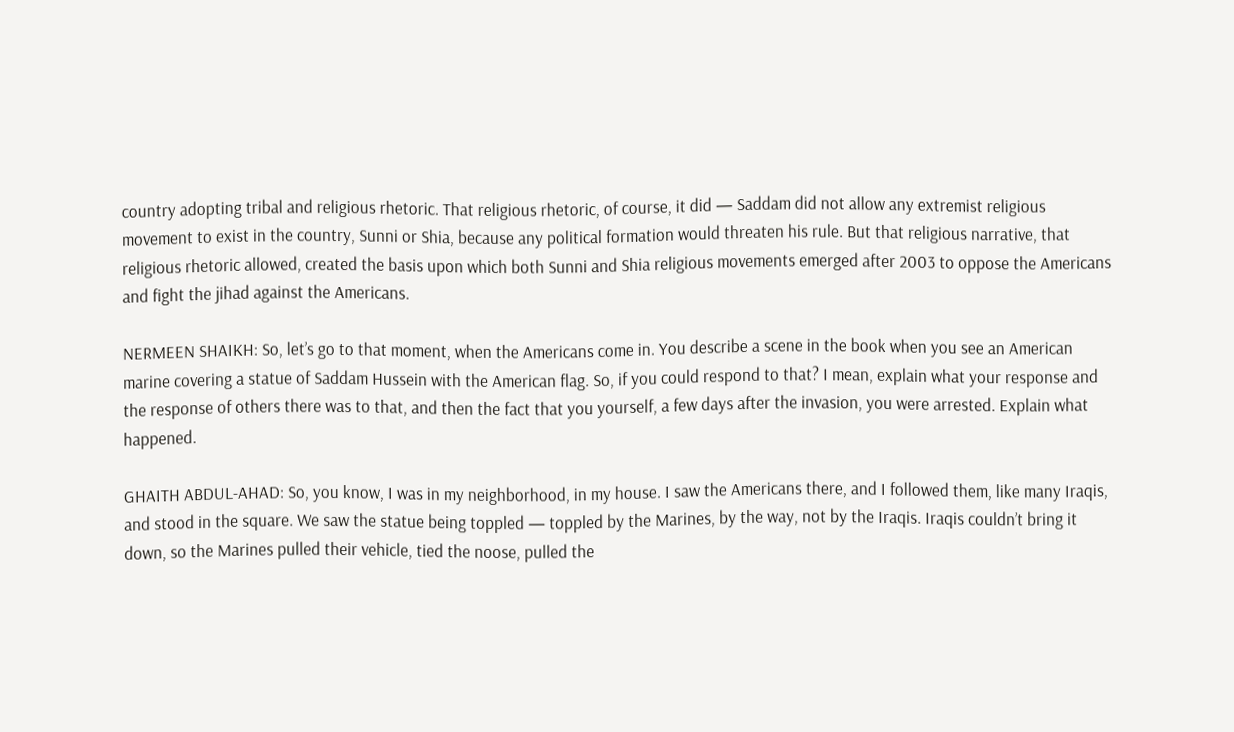country adopting tribal and religious rhetoric. That religious rhetoric, of course, it did — Saddam did not allow any extremist religious movement to exist in the country, Sunni or Shia, because any political formation would threaten his rule. But that religious narrative, that religious rhetoric allowed, created the basis upon which both Sunni and Shia religious movements emerged after 2003 to oppose the Americans and fight the jihad against the Americans.

NERMEEN SHAIKH: So, let’s go to that moment, when the Americans come in. You describe a scene in the book when you see an American marine covering a statue of Saddam Hussein with the American flag. So, if you could respond to that? I mean, explain what your response and the response of others there was to that, and then the fact that you yourself, a few days after the invasion, you were arrested. Explain what happened.

GHAITH ABDUL-AHAD: So, you know, I was in my neighborhood, in my house. I saw the Americans there, and I followed them, like many Iraqis, and stood in the square. We saw the statue being toppled — toppled by the Marines, by the way, not by the Iraqis. Iraqis couldn’t bring it down, so the Marines pulled their vehicle, tied the noose, pulled the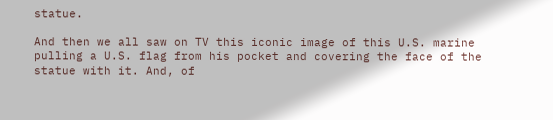statue.

And then we all saw on TV this iconic image of this U.S. marine pulling a U.S. flag from his pocket and covering the face of the statue with it. And, of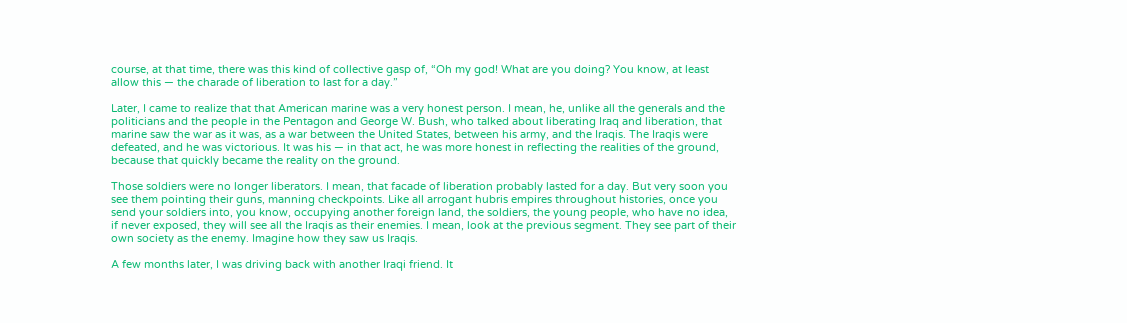course, at that time, there was this kind of collective gasp of, “Oh my god! What are you doing? You know, at least allow this — the charade of liberation to last for a day.”

Later, I came to realize that that American marine was a very honest person. I mean, he, unlike all the generals and the politicians and the people in the Pentagon and George W. Bush, who talked about liberating Iraq and liberation, that marine saw the war as it was, as a war between the United States, between his army, and the Iraqis. The Iraqis were defeated, and he was victorious. It was his — in that act, he was more honest in reflecting the realities of the ground, because that quickly became the reality on the ground.

Those soldiers were no longer liberators. I mean, that facade of liberation probably lasted for a day. But very soon you see them pointing their guns, manning checkpoints. Like all arrogant hubris empires throughout histories, once you send your soldiers into, you know, occupying another foreign land, the soldiers, the young people, who have no idea, if never exposed, they will see all the Iraqis as their enemies. I mean, look at the previous segment. They see part of their own society as the enemy. Imagine how they saw us Iraqis.

A few months later, I was driving back with another Iraqi friend. It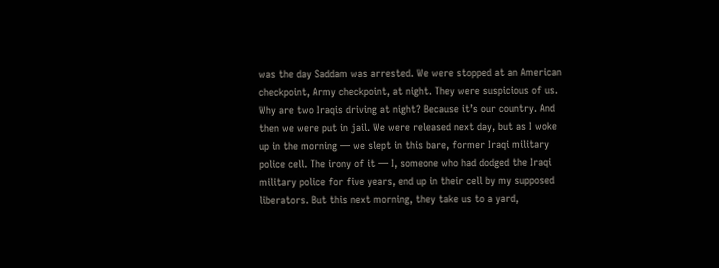was the day Saddam was arrested. We were stopped at an American checkpoint, Army checkpoint, at night. They were suspicious of us. Why are two Iraqis driving at night? Because it’s our country. And then we were put in jail. We were released next day, but as I woke up in the morning — we slept in this bare, former Iraqi military police cell. The irony of it — I, someone who had dodged the Iraqi military police for five years, end up in their cell by my supposed liberators. But this next morning, they take us to a yard,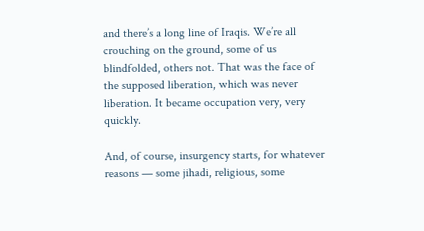and there’s a long line of Iraqis. We’re all crouching on the ground, some of us blindfolded, others not. That was the face of the supposed liberation, which was never liberation. It became occupation very, very quickly.

And, of course, insurgency starts, for whatever reasons — some jihadi, religious, some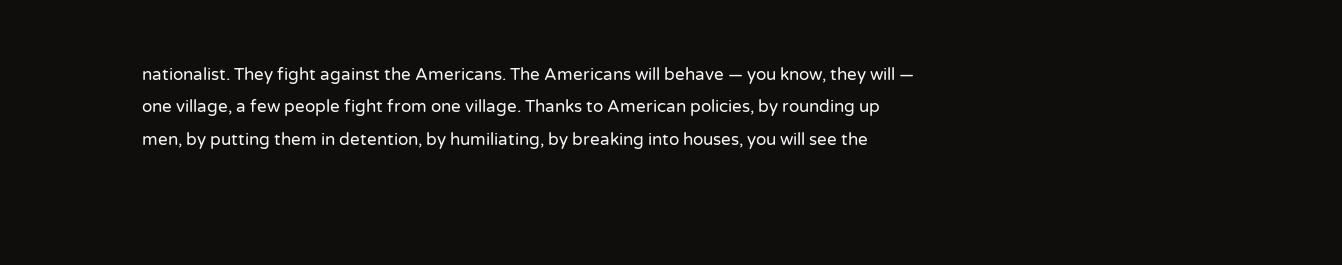nationalist. They fight against the Americans. The Americans will behave — you know, they will — one village, a few people fight from one village. Thanks to American policies, by rounding up men, by putting them in detention, by humiliating, by breaking into houses, you will see the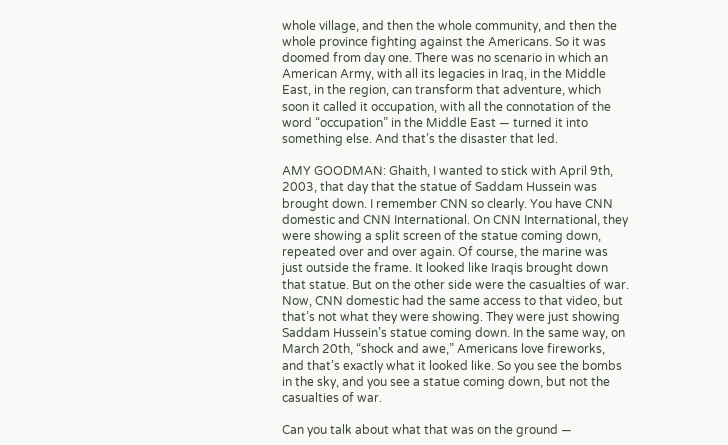whole village, and then the whole community, and then the whole province fighting against the Americans. So it was doomed from day one. There was no scenario in which an American Army, with all its legacies in Iraq, in the Middle East, in the region, can transform that adventure, which soon it called it occupation, with all the connotation of the word “occupation” in the Middle East — turned it into something else. And that’s the disaster that led.

AMY GOODMAN: Ghaith, I wanted to stick with April 9th, 2003, that day that the statue of Saddam Hussein was brought down. I remember CNN so clearly. You have CNN domestic and CNN International. On CNN International, they were showing a split screen of the statue coming down, repeated over and over again. Of course, the marine was just outside the frame. It looked like Iraqis brought down that statue. But on the other side were the casualties of war. Now, CNN domestic had the same access to that video, but that’s not what they were showing. They were just showing Saddam Hussein’s statue coming down. In the same way, on March 20th, “shock and awe,” Americans love fireworks, and that’s exactly what it looked like. So you see the bombs in the sky, and you see a statue coming down, but not the casualties of war.

Can you talk about what that was on the ground —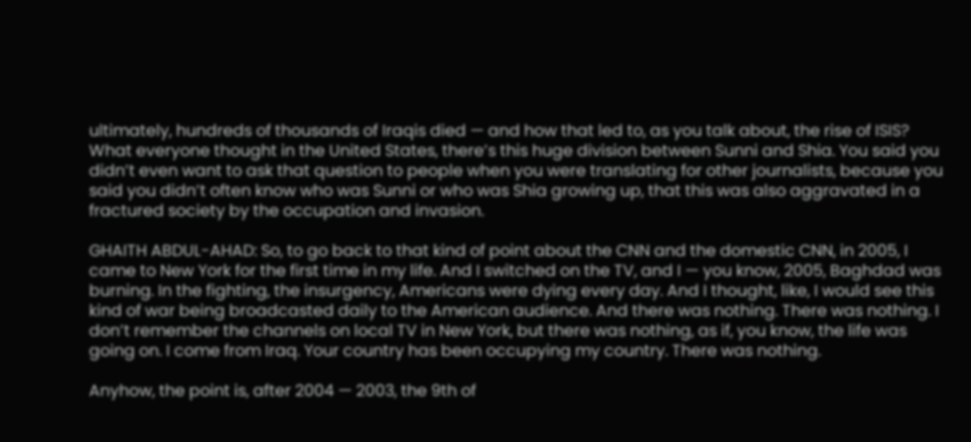ultimately, hundreds of thousands of Iraqis died — and how that led to, as you talk about, the rise of ISIS? What everyone thought in the United States, there’s this huge division between Sunni and Shia. You said you didn’t even want to ask that question to people when you were translating for other journalists, because you said you didn’t often know who was Sunni or who was Shia growing up, that this was also aggravated in a fractured society by the occupation and invasion.

GHAITH ABDUL-AHAD: So, to go back to that kind of point about the CNN and the domestic CNN, in 2005, I came to New York for the first time in my life. And I switched on the TV, and I — you know, 2005, Baghdad was burning. In the fighting, the insurgency, Americans were dying every day. And I thought, like, I would see this kind of war being broadcasted daily to the American audience. And there was nothing. There was nothing. I don’t remember the channels on local TV in New York, but there was nothing, as if, you know, the life was going on. I come from Iraq. Your country has been occupying my country. There was nothing.

Anyhow, the point is, after 2004 — 2003, the 9th of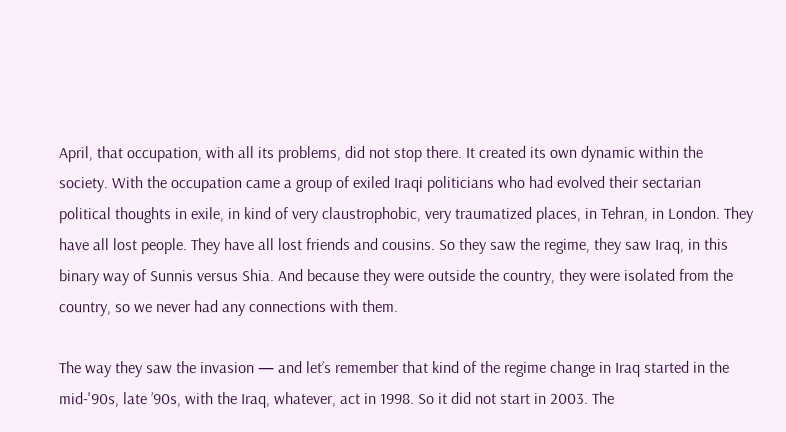April, that occupation, with all its problems, did not stop there. It created its own dynamic within the society. With the occupation came a group of exiled Iraqi politicians who had evolved their sectarian political thoughts in exile, in kind of very claustrophobic, very traumatized places, in Tehran, in London. They have all lost people. They have all lost friends and cousins. So they saw the regime, they saw Iraq, in this binary way of Sunnis versus Shia. And because they were outside the country, they were isolated from the country, so we never had any connections with them.

The way they saw the invasion — and let’s remember that kind of the regime change in Iraq started in the mid-'90s, late ’90s, with the Iraq, whatever, act in 1998. So it did not start in 2003. The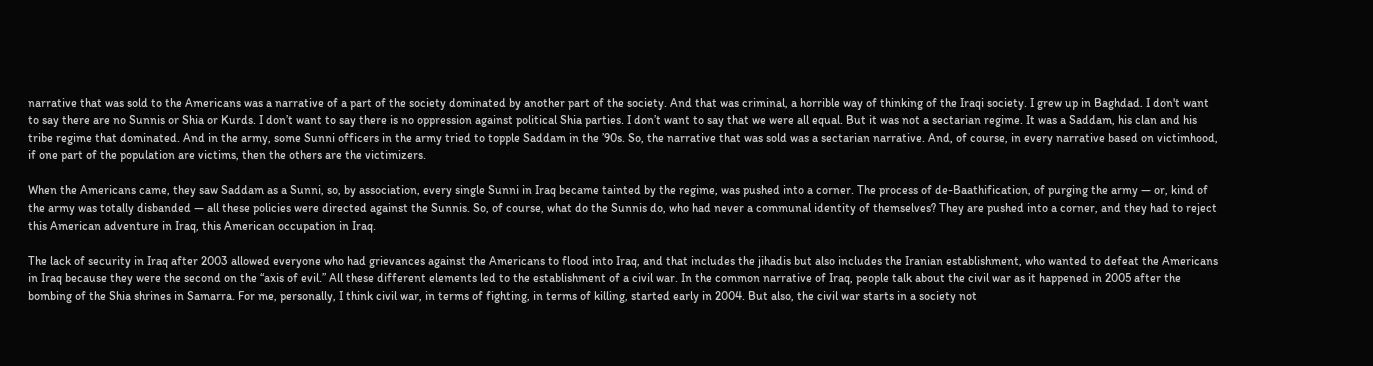narrative that was sold to the Americans was a narrative of a part of the society dominated by another part of the society. And that was criminal, a horrible way of thinking of the Iraqi society. I grew up in Baghdad. I don't want to say there are no Sunnis or Shia or Kurds. I don’t want to say there is no oppression against political Shia parties. I don’t want to say that we were all equal. But it was not a sectarian regime. It was a Saddam, his clan and his tribe regime that dominated. And in the army, some Sunni officers in the army tried to topple Saddam in the ’90s. So, the narrative that was sold was a sectarian narrative. And, of course, in every narrative based on victimhood, if one part of the population are victims, then the others are the victimizers.

When the Americans came, they saw Saddam as a Sunni, so, by association, every single Sunni in Iraq became tainted by the regime, was pushed into a corner. The process of de-Baathification, of purging the army — or, kind of the army was totally disbanded — all these policies were directed against the Sunnis. So, of course, what do the Sunnis do, who had never a communal identity of themselves? They are pushed into a corner, and they had to reject this American adventure in Iraq, this American occupation in Iraq.

The lack of security in Iraq after 2003 allowed everyone who had grievances against the Americans to flood into Iraq, and that includes the jihadis but also includes the Iranian establishment, who wanted to defeat the Americans in Iraq because they were the second on the “axis of evil.” All these different elements led to the establishment of a civil war. In the common narrative of Iraq, people talk about the civil war as it happened in 2005 after the bombing of the Shia shrines in Samarra. For me, personally, I think civil war, in terms of fighting, in terms of killing, started early in 2004. But also, the civil war starts in a society not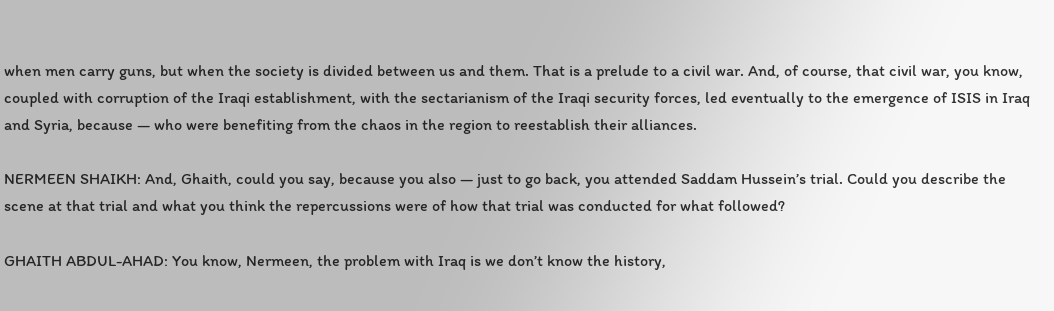when men carry guns, but when the society is divided between us and them. That is a prelude to a civil war. And, of course, that civil war, you know, coupled with corruption of the Iraqi establishment, with the sectarianism of the Iraqi security forces, led eventually to the emergence of ISIS in Iraq and Syria, because — who were benefiting from the chaos in the region to reestablish their alliances.

NERMEEN SHAIKH: And, Ghaith, could you say, because you also — just to go back, you attended Saddam Hussein’s trial. Could you describe the scene at that trial and what you think the repercussions were of how that trial was conducted for what followed?

GHAITH ABDUL-AHAD: You know, Nermeen, the problem with Iraq is we don’t know the history,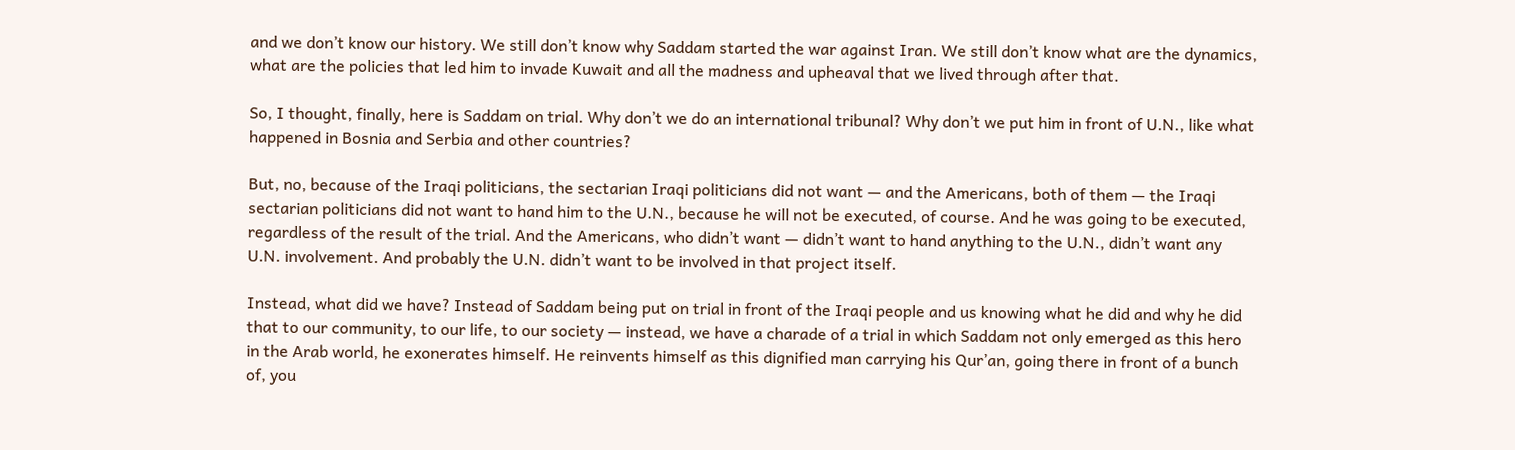and we don’t know our history. We still don’t know why Saddam started the war against Iran. We still don’t know what are the dynamics, what are the policies that led him to invade Kuwait and all the madness and upheaval that we lived through after that.

So, I thought, finally, here is Saddam on trial. Why don’t we do an international tribunal? Why don’t we put him in front of U.N., like what happened in Bosnia and Serbia and other countries?

But, no, because of the Iraqi politicians, the sectarian Iraqi politicians did not want — and the Americans, both of them — the Iraqi sectarian politicians did not want to hand him to the U.N., because he will not be executed, of course. And he was going to be executed, regardless of the result of the trial. And the Americans, who didn’t want — didn’t want to hand anything to the U.N., didn’t want any U.N. involvement. And probably the U.N. didn’t want to be involved in that project itself.

Instead, what did we have? Instead of Saddam being put on trial in front of the Iraqi people and us knowing what he did and why he did that to our community, to our life, to our society — instead, we have a charade of a trial in which Saddam not only emerged as this hero in the Arab world, he exonerates himself. He reinvents himself as this dignified man carrying his Qur’an, going there in front of a bunch of, you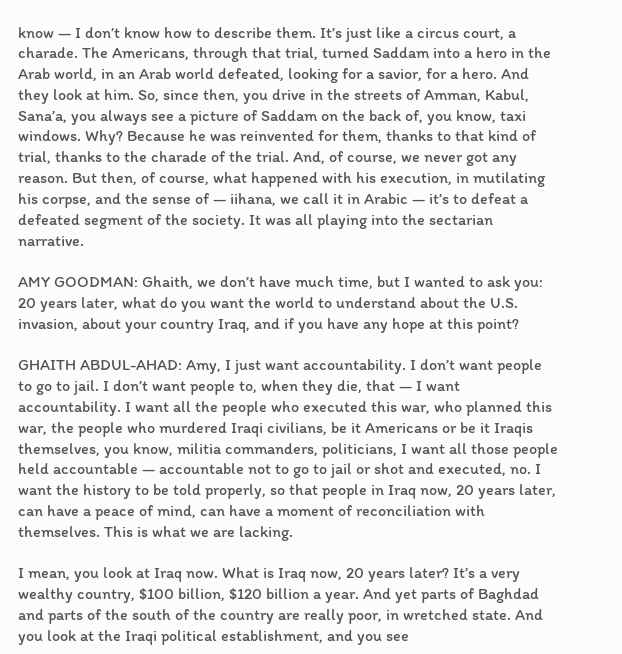know — I don’t know how to describe them. It’s just like a circus court, a charade. The Americans, through that trial, turned Saddam into a hero in the Arab world, in an Arab world defeated, looking for a savior, for a hero. And they look at him. So, since then, you drive in the streets of Amman, Kabul, Sana’a, you always see a picture of Saddam on the back of, you know, taxi windows. Why? Because he was reinvented for them, thanks to that kind of trial, thanks to the charade of the trial. And, of course, we never got any reason. But then, of course, what happened with his execution, in mutilating his corpse, and the sense of — iihana, we call it in Arabic — it’s to defeat a defeated segment of the society. It was all playing into the sectarian narrative.

AMY GOODMAN: Ghaith, we don’t have much time, but I wanted to ask you: 20 years later, what do you want the world to understand about the U.S. invasion, about your country Iraq, and if you have any hope at this point?

GHAITH ABDUL-AHAD: Amy, I just want accountability. I don’t want people to go to jail. I don’t want people to, when they die, that — I want accountability. I want all the people who executed this war, who planned this war, the people who murdered Iraqi civilians, be it Americans or be it Iraqis themselves, you know, militia commanders, politicians, I want all those people held accountable — accountable not to go to jail or shot and executed, no. I want the history to be told properly, so that people in Iraq now, 20 years later, can have a peace of mind, can have a moment of reconciliation with themselves. This is what we are lacking.

I mean, you look at Iraq now. What is Iraq now, 20 years later? It’s a very wealthy country, $100 billion, $120 billion a year. And yet parts of Baghdad and parts of the south of the country are really poor, in wretched state. And you look at the Iraqi political establishment, and you see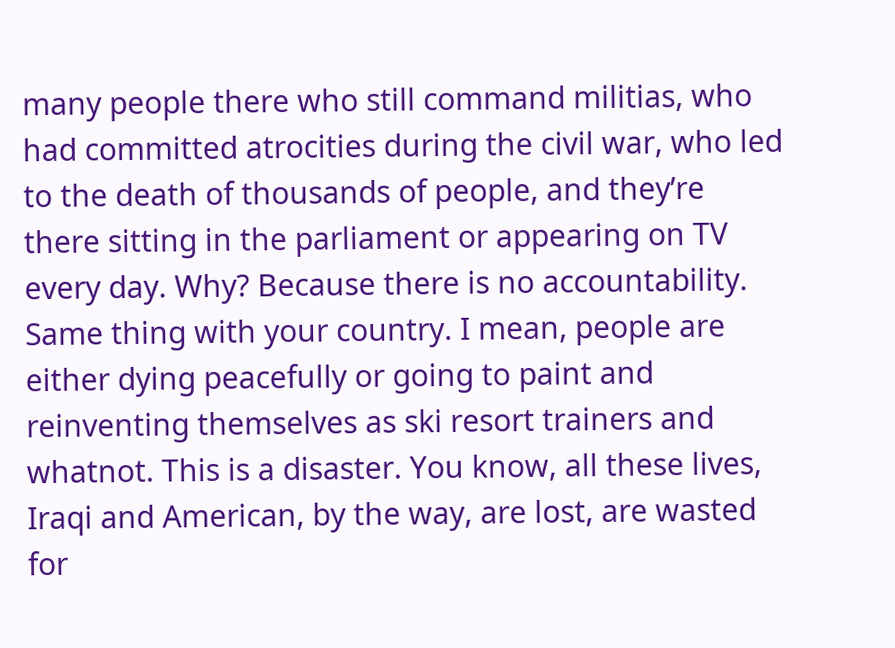many people there who still command militias, who had committed atrocities during the civil war, who led to the death of thousands of people, and they’re there sitting in the parliament or appearing on TV every day. Why? Because there is no accountability. Same thing with your country. I mean, people are either dying peacefully or going to paint and reinventing themselves as ski resort trainers and whatnot. This is a disaster. You know, all these lives, Iraqi and American, by the way, are lost, are wasted for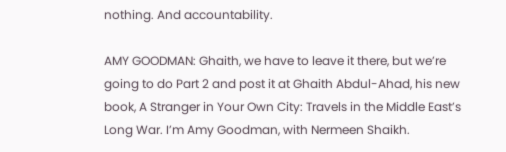nothing. And accountability.

AMY GOODMAN: Ghaith, we have to leave it there, but we’re going to do Part 2 and post it at Ghaith Abdul-Ahad, his new book, A Stranger in Your Own City: Travels in the Middle East’s Long War. I’m Amy Goodman, with Nermeen Shaikh.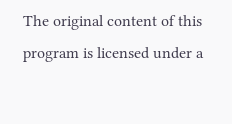The original content of this program is licensed under a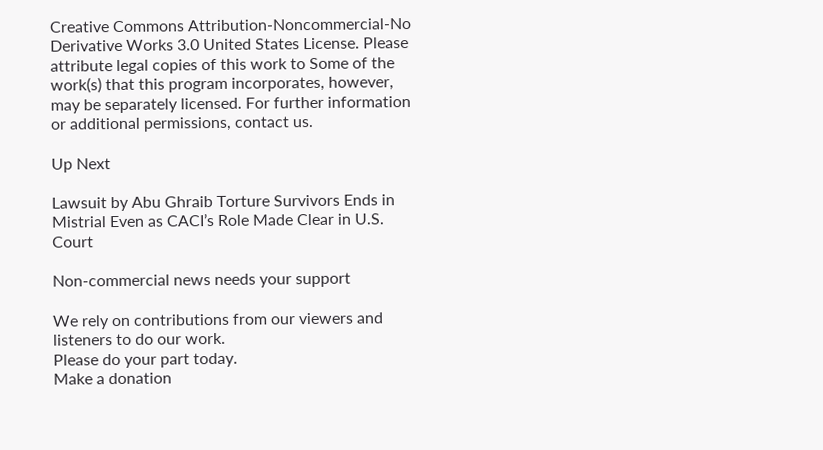Creative Commons Attribution-Noncommercial-No Derivative Works 3.0 United States License. Please attribute legal copies of this work to Some of the work(s) that this program incorporates, however, may be separately licensed. For further information or additional permissions, contact us.

Up Next

Lawsuit by Abu Ghraib Torture Survivors Ends in Mistrial Even as CACI’s Role Made Clear in U.S. Court

Non-commercial news needs your support

We rely on contributions from our viewers and listeners to do our work.
Please do your part today.
Make a donation